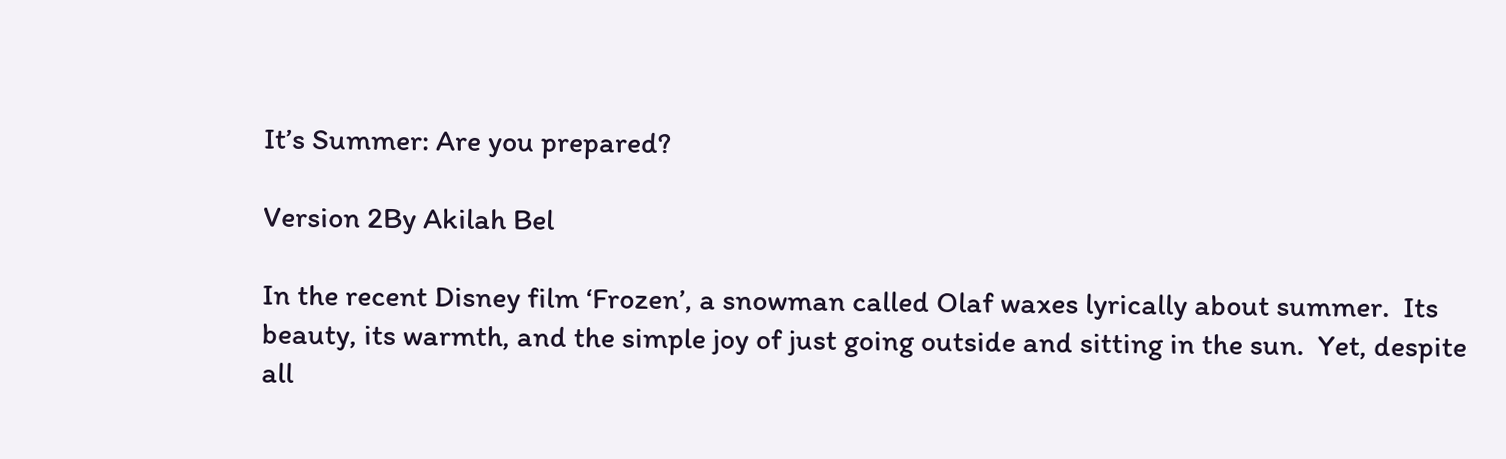It’s Summer: Are you prepared?

Version 2By Akilah Bel

In the recent Disney film ‘Frozen’, a snowman called Olaf waxes lyrically about summer.  Its beauty, its warmth, and the simple joy of just going outside and sitting in the sun.  Yet, despite all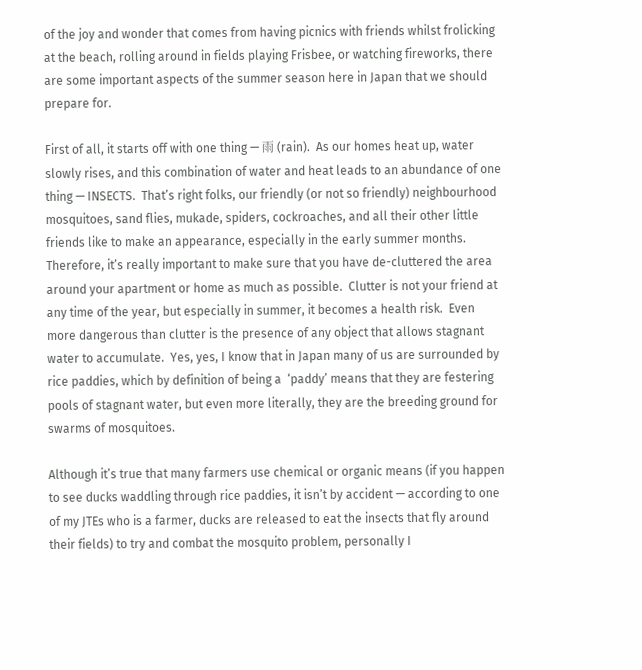of the joy and wonder that comes from having picnics with friends whilst frolicking at the beach, rolling around in fields playing Frisbee, or watching fireworks, there are some important aspects of the summer season here in Japan that we should prepare for.

First of all, it starts off with one thing — 雨 (rain).  As our homes heat up, water slowly rises, and this combination of water and heat leads to an abundance of one thing — INSECTS.  That’s right folks, our friendly (or not so friendly) neighbourhood mosquitoes, sand flies, mukade, spiders, cockroaches, and all their other little friends like to make an appearance, especially in the early summer months.  Therefore, it’s really important to make sure that you have de-cluttered the area around your apartment or home as much as possible.  Clutter is not your friend at any time of the year, but especially in summer, it becomes a health risk.  Even more dangerous than clutter is the presence of any object that allows stagnant water to accumulate.  Yes, yes, I know that in Japan many of us are surrounded by rice paddies, which by definition of being a  ‘paddy’ means that they are festering pools of stagnant water, but even more literally, they are the breeding ground for swarms of mosquitoes.

Although it’s true that many farmers use chemical or organic means (if you happen to see ducks waddling through rice paddies, it isn’t by accident — according to one of my JTEs who is a farmer, ducks are released to eat the insects that fly around their fields) to try and combat the mosquito problem, personally I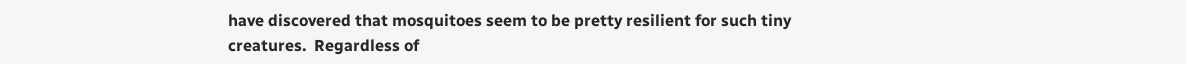have discovered that mosquitoes seem to be pretty resilient for such tiny creatures.  Regardless of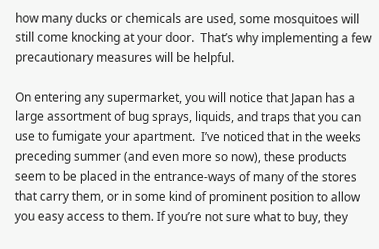how many ducks or chemicals are used, some mosquitoes will still come knocking at your door.  That’s why implementing a few precautionary measures will be helpful.

On entering any supermarket, you will notice that Japan has a large assortment of bug sprays, liquids, and traps that you can use to fumigate your apartment.  I’ve noticed that in the weeks preceding summer (and even more so now), these products seem to be placed in the entrance-ways of many of the stores that carry them, or in some kind of prominent position to allow you easy access to them. If you’re not sure what to buy, they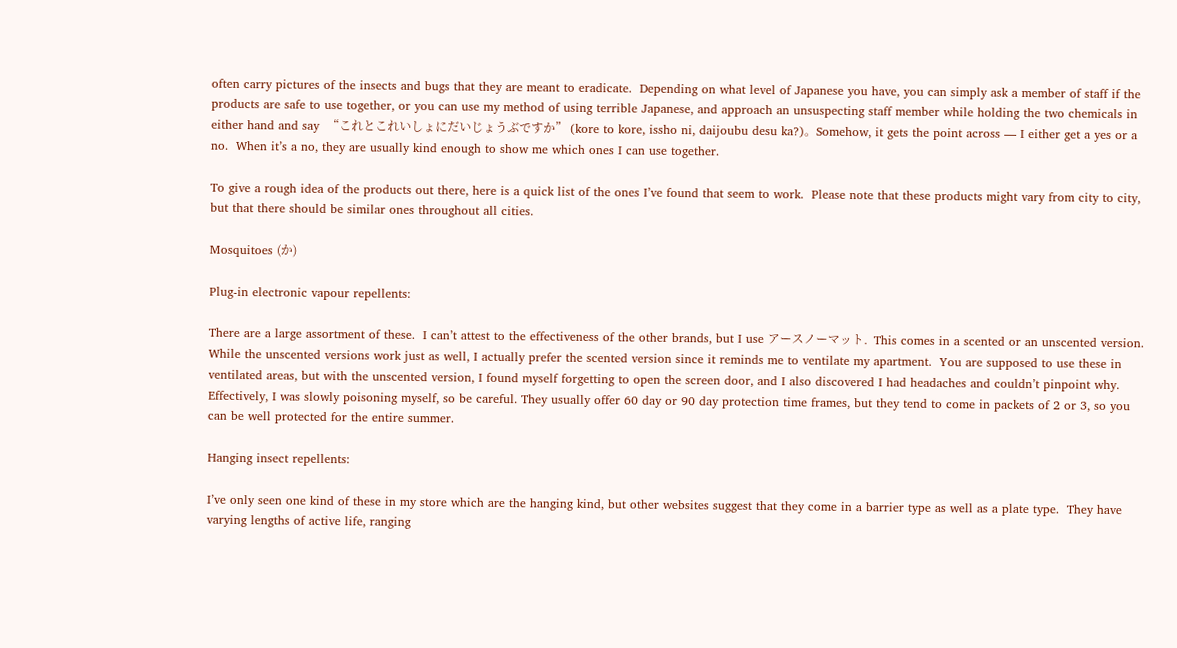often carry pictures of the insects and bugs that they are meant to eradicate.  Depending on what level of Japanese you have, you can simply ask a member of staff if the products are safe to use together, or you can use my method of using terrible Japanese, and approach an unsuspecting staff member while holding the two chemicals in either hand and say  “これとこれいしょにだいじょうぶですか” (kore to kore, issho ni, daijoubu desu ka?)。Somehow, it gets the point across — I either get a yes or a no.  When it’s a no, they are usually kind enough to show me which ones I can use together.

To give a rough idea of the products out there, here is a quick list of the ones I’ve found that seem to work.  Please note that these products might vary from city to city, but that there should be similar ones throughout all cities.

Mosquitoes (か)

Plug-in electronic vapour repellents:

There are a large assortment of these.  I can’t attest to the effectiveness of the other brands, but I use アースノーマット.  This comes in a scented or an unscented version.  While the unscented versions work just as well, I actually prefer the scented version since it reminds me to ventilate my apartment.  You are supposed to use these in ventilated areas, but with the unscented version, I found myself forgetting to open the screen door, and I also discovered I had headaches and couldn’t pinpoint why.  Effectively, I was slowly poisoning myself, so be careful. They usually offer 60 day or 90 day protection time frames, but they tend to come in packets of 2 or 3, so you can be well protected for the entire summer.

Hanging insect repellents:

I’ve only seen one kind of these in my store which are the hanging kind, but other websites suggest that they come in a barrier type as well as a plate type.  They have varying lengths of active life, ranging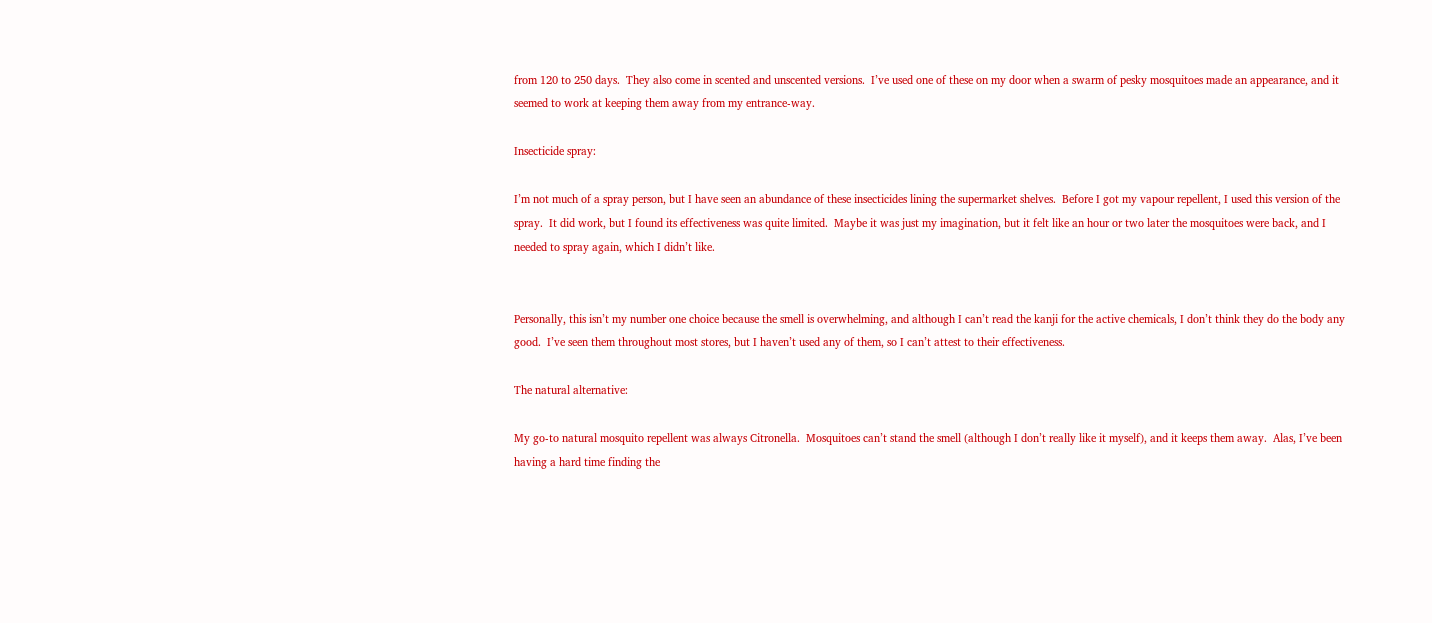from 120 to 250 days.  They also come in scented and unscented versions.  I’ve used one of these on my door when a swarm of pesky mosquitoes made an appearance, and it seemed to work at keeping them away from my entrance-way.

Insecticide spray:

I’m not much of a spray person, but I have seen an abundance of these insecticides lining the supermarket shelves.  Before I got my vapour repellent, I used this version of the spray.  It did work, but I found its effectiveness was quite limited.  Maybe it was just my imagination, but it felt like an hour or two later the mosquitoes were back, and I needed to spray again, which I didn’t like.


Personally, this isn’t my number one choice because the smell is overwhelming, and although I can’t read the kanji for the active chemicals, I don’t think they do the body any good.  I’ve seen them throughout most stores, but I haven’t used any of them, so I can’t attest to their effectiveness.

The natural alternative:

My go-to natural mosquito repellent was always Citronella.  Mosquitoes can’t stand the smell (although I don’t really like it myself), and it keeps them away.  Alas, I’ve been having a hard time finding the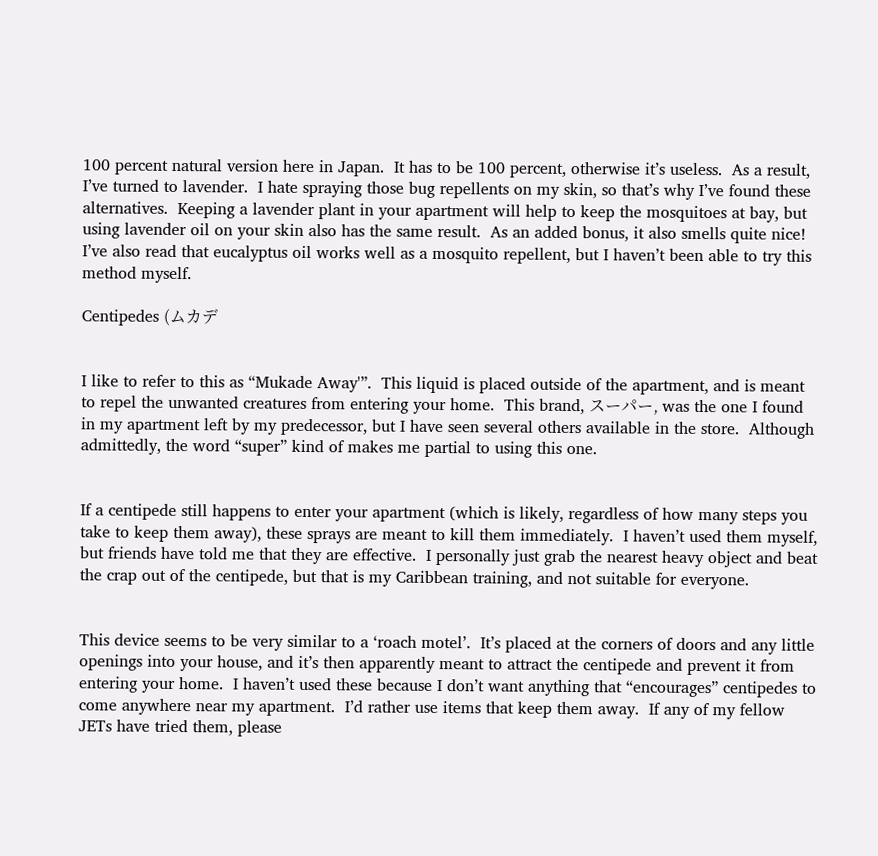100 percent natural version here in Japan.  It has to be 100 percent, otherwise it’s useless.  As a result, I’ve turned to lavender.  I hate spraying those bug repellents on my skin, so that’s why I’ve found these alternatives.  Keeping a lavender plant in your apartment will help to keep the mosquitoes at bay, but using lavender oil on your skin also has the same result.  As an added bonus, it also smells quite nice! I’ve also read that eucalyptus oil works well as a mosquito repellent, but I haven’t been able to try this method myself.

Centipedes (ムカデ


I like to refer to this as “Mukade Away'”.  This liquid is placed outside of the apartment, and is meant to repel the unwanted creatures from entering your home.  This brand, スーパー, was the one I found in my apartment left by my predecessor, but I have seen several others available in the store.  Although admittedly, the word “super” kind of makes me partial to using this one.


If a centipede still happens to enter your apartment (which is likely, regardless of how many steps you take to keep them away), these sprays are meant to kill them immediately.  I haven’t used them myself, but friends have told me that they are effective.  I personally just grab the nearest heavy object and beat the crap out of the centipede, but that is my Caribbean training, and not suitable for everyone.


This device seems to be very similar to a ‘roach motel’.  It’s placed at the corners of doors and any little openings into your house, and it’s then apparently meant to attract the centipede and prevent it from entering your home.  I haven’t used these because I don’t want anything that “encourages” centipedes to come anywhere near my apartment.  I’d rather use items that keep them away.  If any of my fellow JETs have tried them, please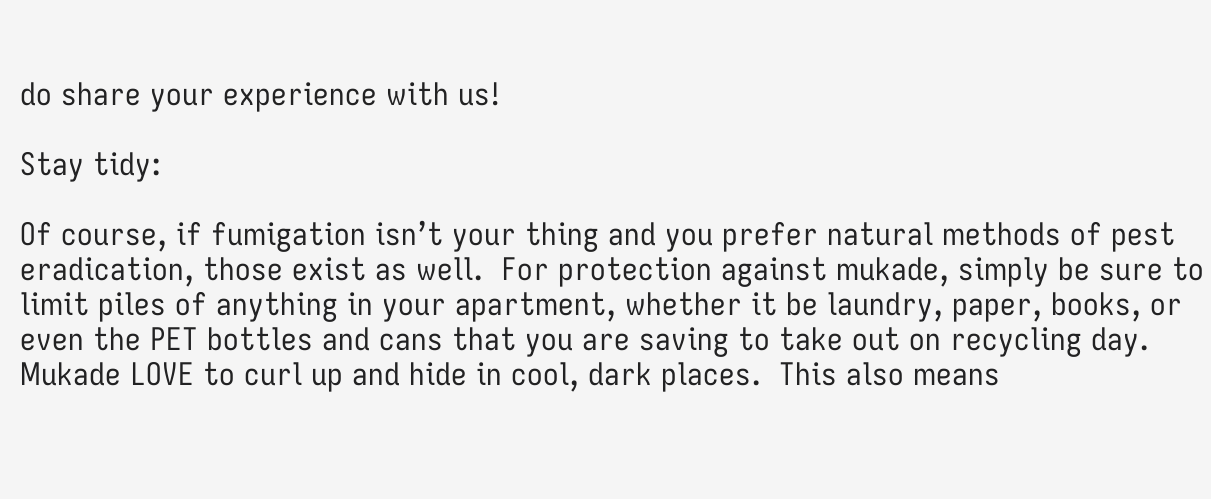do share your experience with us!

Stay tidy:

Of course, if fumigation isn’t your thing and you prefer natural methods of pest eradication, those exist as well.  For protection against mukade, simply be sure to limit piles of anything in your apartment, whether it be laundry, paper, books, or even the PET bottles and cans that you are saving to take out on recycling day.  Mukade LOVE to curl up and hide in cool, dark places.  This also means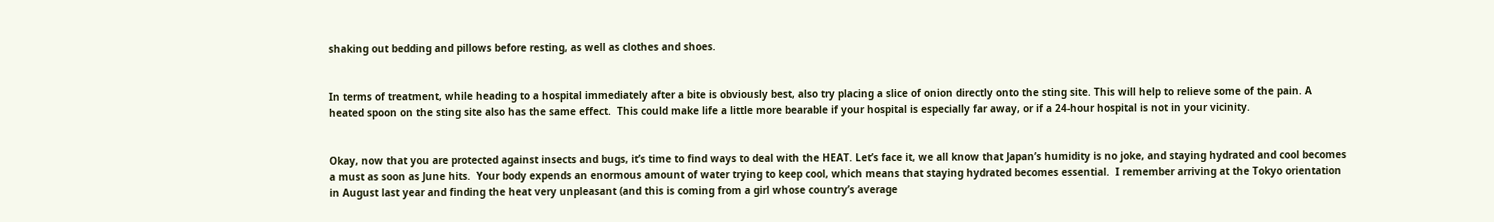shaking out bedding and pillows before resting, as well as clothes and shoes.


In terms of treatment, while heading to a hospital immediately after a bite is obviously best, also try placing a slice of onion directly onto the sting site. This will help to relieve some of the pain. A heated spoon on the sting site also has the same effect.  This could make life a little more bearable if your hospital is especially far away, or if a 24-hour hospital is not in your vicinity.


Okay, now that you are protected against insects and bugs, it’s time to find ways to deal with the HEAT. Let’s face it, we all know that Japan’s humidity is no joke, and staying hydrated and cool becomes a must as soon as June hits.  Your body expends an enormous amount of water trying to keep cool, which means that staying hydrated becomes essential.  I remember arriving at the Tokyo orientation in August last year and finding the heat very unpleasant (and this is coming from a girl whose country’s average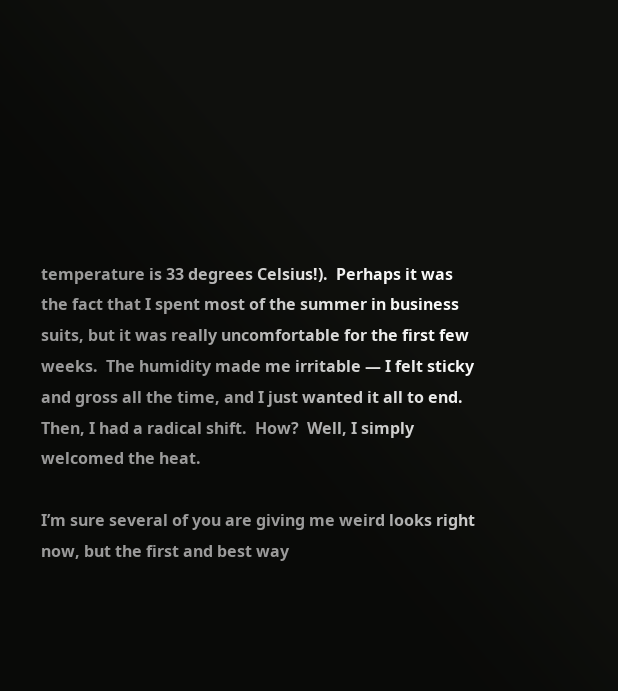temperature is 33 degrees Celsius!).  Perhaps it was the fact that I spent most of the summer in business suits, but it was really uncomfortable for the first few weeks.  The humidity made me irritable — I felt sticky and gross all the time, and I just wanted it all to end.  Then, I had a radical shift.  How?  Well, I simply welcomed the heat.

I’m sure several of you are giving me weird looks right now, but the first and best way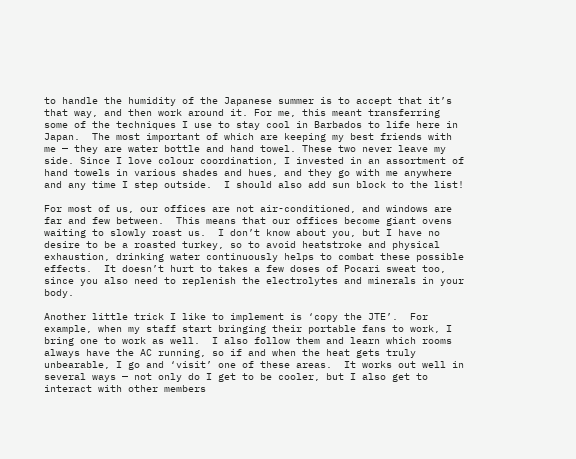to handle the humidity of the Japanese summer is to accept that it’s that way, and then work around it. For me, this meant transferring some of the techniques I use to stay cool in Barbados to life here in Japan.  The most important of which are keeping my best friends with me — they are water bottle and hand towel. These two never leave my side. Since I love colour coordination, I invested in an assortment of hand towels in various shades and hues, and they go with me anywhere and any time I step outside.  I should also add sun block to the list!

For most of us, our offices are not air-conditioned, and windows are far and few between.  This means that our offices become giant ovens waiting to slowly roast us.  I don’t know about you, but I have no desire to be a roasted turkey, so to avoid heatstroke and physical exhaustion, drinking water continuously helps to combat these possible effects.  It doesn’t hurt to takes a few doses of Pocari sweat too, since you also need to replenish the electrolytes and minerals in your body.

Another little trick I like to implement is ‘copy the JTE’.  For example, when my staff start bringing their portable fans to work, I bring one to work as well.  I also follow them and learn which rooms always have the AC running, so if and when the heat gets truly unbearable, I go and ‘visit’ one of these areas.  It works out well in several ways — not only do I get to be cooler, but I also get to interact with other members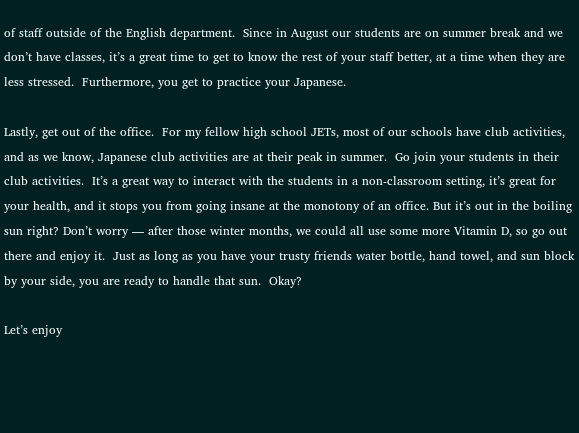of staff outside of the English department.  Since in August our students are on summer break and we don’t have classes, it’s a great time to get to know the rest of your staff better, at a time when they are less stressed.  Furthermore, you get to practice your Japanese.

Lastly, get out of the office.  For my fellow high school JETs, most of our schools have club activities, and as we know, Japanese club activities are at their peak in summer.  Go join your students in their club activities.  It’s a great way to interact with the students in a non-classroom setting, it’s great for your health, and it stops you from going insane at the monotony of an office. But it’s out in the boiling sun right? Don’t worry — after those winter months, we could all use some more Vitamin D, so go out there and enjoy it.  Just as long as you have your trusty friends water bottle, hand towel, and sun block by your side, you are ready to handle that sun.  Okay?

Let’s enjoy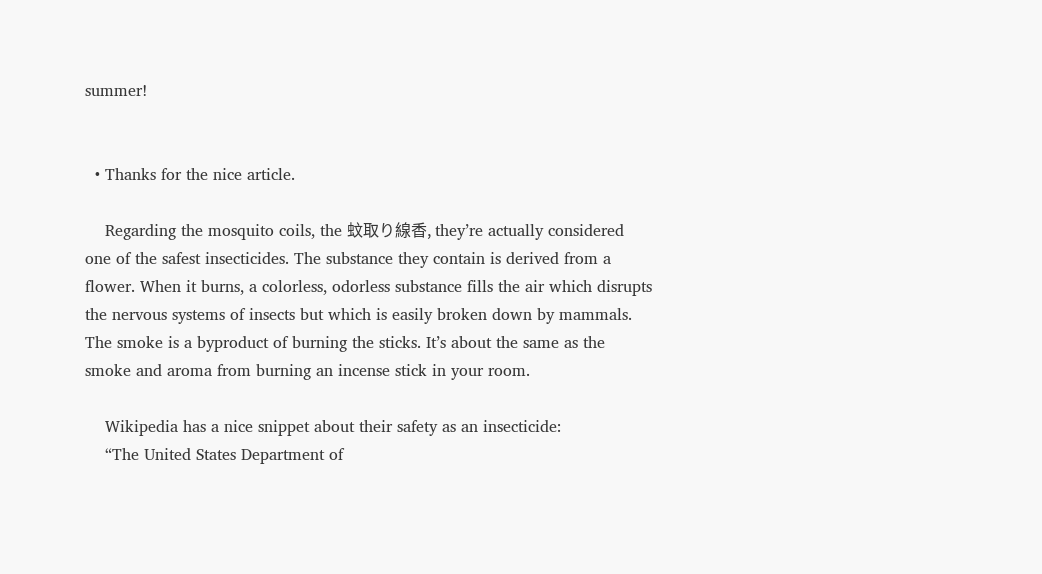summer!


  • Thanks for the nice article.

    Regarding the mosquito coils, the 蚊取り線香, they’re actually considered one of the safest insecticides. The substance they contain is derived from a flower. When it burns, a colorless, odorless substance fills the air which disrupts the nervous systems of insects but which is easily broken down by mammals. The smoke is a byproduct of burning the sticks. It’s about the same as the smoke and aroma from burning an incense stick in your room.

    Wikipedia has a nice snippet about their safety as an insecticide:
    “The United States Department of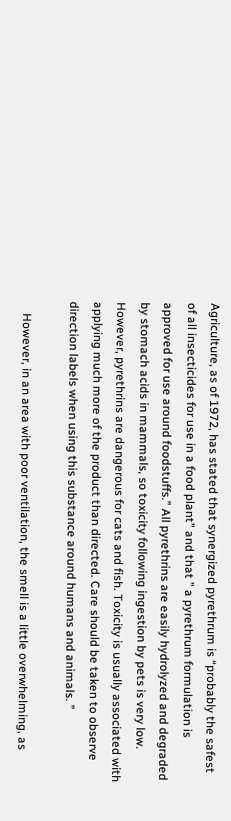Agriculture, as of 1972, has stated that synergized pyrethrum is “probably the safest of all insecticides for use in a food plant” and that ” a pyrethrum formulation is approved for use around foodstuffs.” All pyrethrins are easily hydrolyzed and degraded by stomach acids in mammals, so toxicity following ingestion by pets is very low. However, pyrethrins are dangerous for cats and fish. Toxicity is usually associated with applying much more of the product than directed. Care should be taken to observe direction labels when using this substance around humans and animals. ”

    However, in an area with poor ventilation, the smell is a little overwhelming, as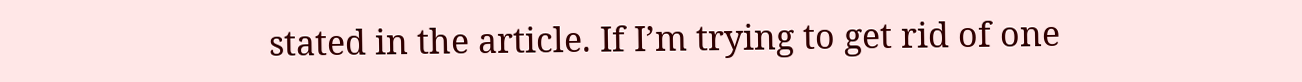stated in the article. If I’m trying to get rid of one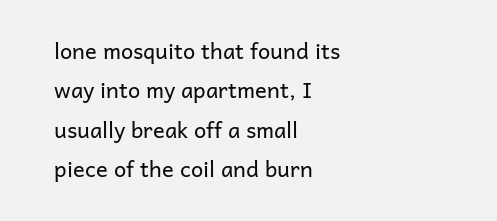lone mosquito that found its way into my apartment, I usually break off a small piece of the coil and burn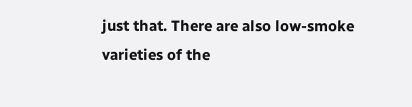just that. There are also low-smoke varieties of the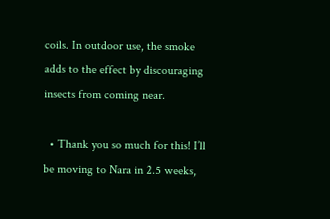coils. In outdoor use, the smoke adds to the effect by discouraging insects from coming near.

  • Thank you so much for this! I’ll be moving to Nara in 2.5 weeks,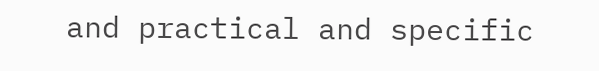and practical and specific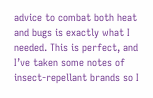advice to combat both heat and bugs is exactly what I needed. This is perfect, and I’ve taken some notes of insect-repellant brands so I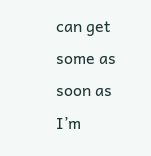can get some as soon as I’m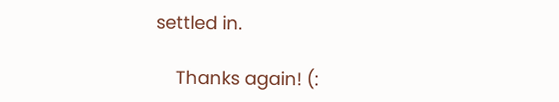settled in.

    Thanks again! (: